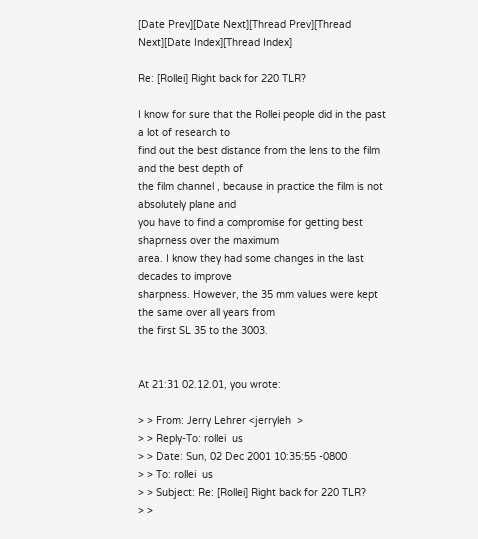[Date Prev][Date Next][Thread Prev][Thread Next][Date Index][Thread Index]

Re: [Rollei] Right back for 220 TLR?

I know for sure that the Rollei people did in the past a lot of research to
find out the best distance from the lens to the film and the best depth of
the film channel , because in practice the film is not absolutely plane and
you have to find a compromise for getting best shaprness over the maximum
area. I know they had some changes in the last decades to improve
sharpness. However, the 35 mm values were kept the same over all years from
the first SL 35 to the 3003.


At 21:31 02.12.01, you wrote:

> > From: Jerry Lehrer <jerryleh  >
> > Reply-To: rollei  us
> > Date: Sun, 02 Dec 2001 10:35:55 -0800
> > To: rollei  us
> > Subject: Re: [Rollei] Right back for 220 TLR?
> >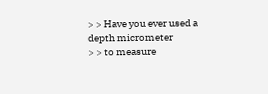> > Have you ever used a depth micrometer
> > to measure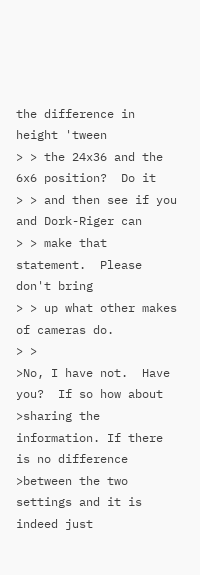the difference in height 'tween
> > the 24x36 and the 6x6 position?  Do it
> > and then see if you and Dork-Riger can
> > make that statement.  Please don't bring
> > up what other makes of cameras do.
> >
>No, I have not.  Have you?  If so how about
>sharing the information. If there is no difference
>between the two settings and it is indeed just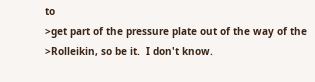to
>get part of the pressure plate out of the way of the
>Rolleikin, so be it.  I don't know.